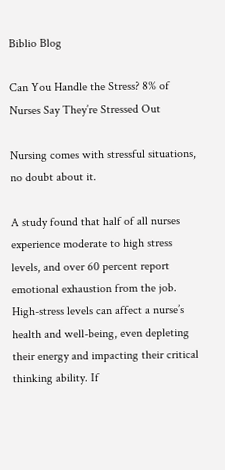Biblio Blog

Can You Handle the Stress? 8% of Nurses Say They’re Stressed Out

Nursing comes with stressful situations, no doubt about it.

A study found that half of all nurses experience moderate to high stress levels, and over 60 percent report emotional exhaustion from the job. High-stress levels can affect a nurse’s health and well-being, even depleting their energy and impacting their critical thinking ability. If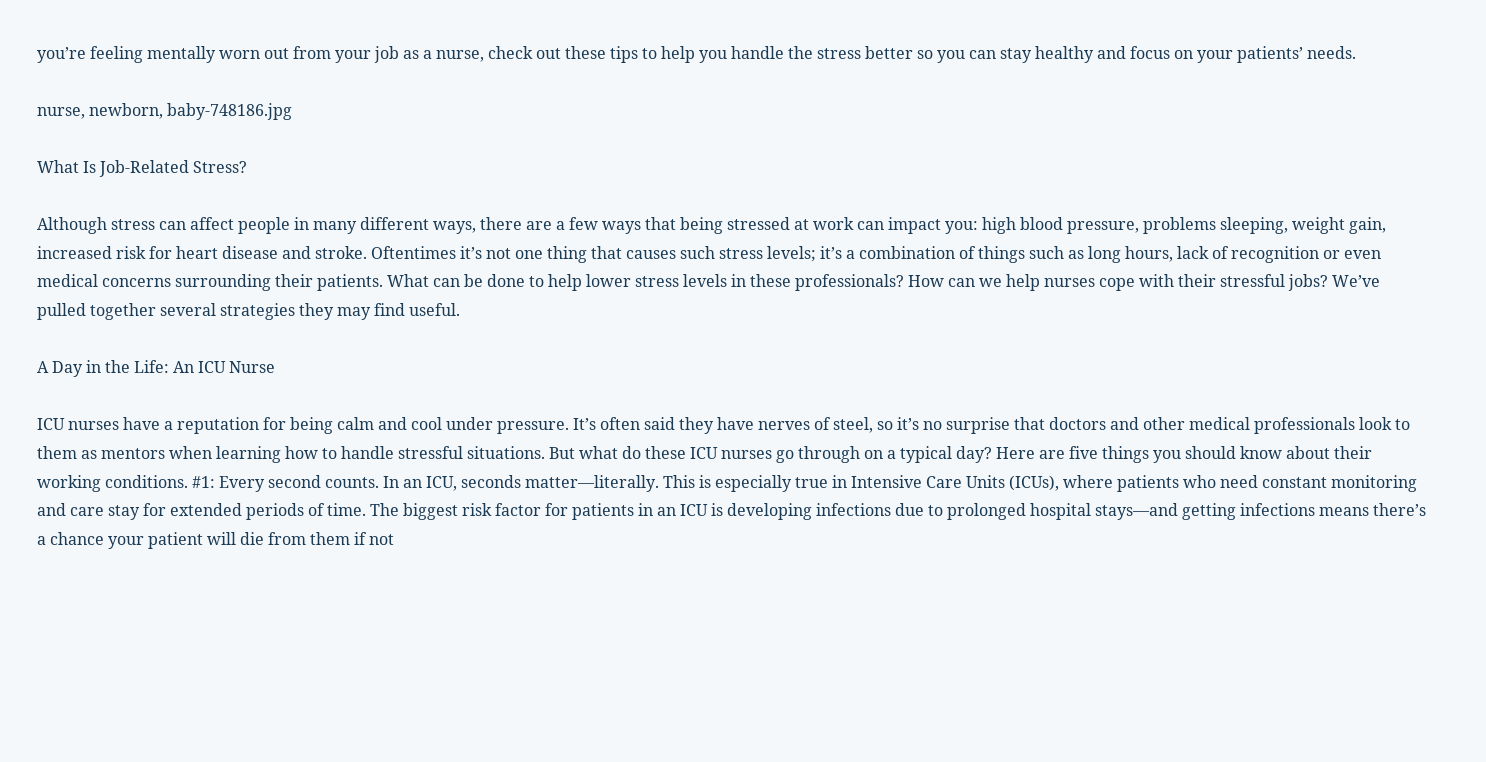you’re feeling mentally worn out from your job as a nurse, check out these tips to help you handle the stress better so you can stay healthy and focus on your patients’ needs.

nurse, newborn, baby-748186.jpg

What Is Job-Related Stress?

Although stress can affect people in many different ways, there are a few ways that being stressed at work can impact you: high blood pressure, problems sleeping, weight gain, increased risk for heart disease and stroke. Oftentimes it’s not one thing that causes such stress levels; it’s a combination of things such as long hours, lack of recognition or even medical concerns surrounding their patients. What can be done to help lower stress levels in these professionals? How can we help nurses cope with their stressful jobs? We’ve pulled together several strategies they may find useful.

A Day in the Life: An ICU Nurse

ICU nurses have a reputation for being calm and cool under pressure. It’s often said they have nerves of steel, so it’s no surprise that doctors and other medical professionals look to them as mentors when learning how to handle stressful situations. But what do these ICU nurses go through on a typical day? Here are five things you should know about their working conditions. #1: Every second counts. In an ICU, seconds matter—literally. This is especially true in Intensive Care Units (ICUs), where patients who need constant monitoring and care stay for extended periods of time. The biggest risk factor for patients in an ICU is developing infections due to prolonged hospital stays—and getting infections means there’s a chance your patient will die from them if not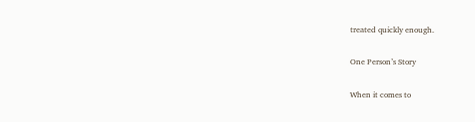treated quickly enough.

One Person’s Story

When it comes to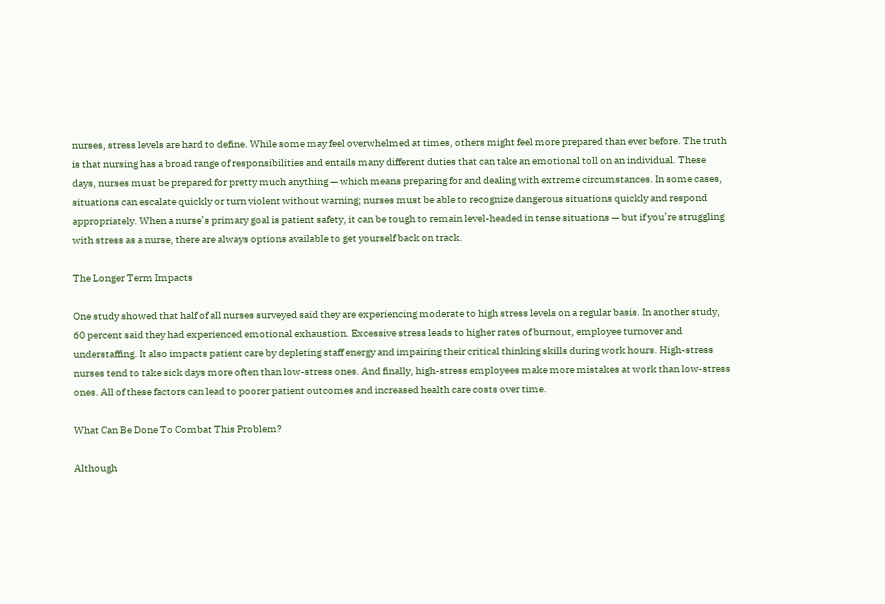nurses, stress levels are hard to define. While some may feel overwhelmed at times, others might feel more prepared than ever before. The truth is that nursing has a broad range of responsibilities and entails many different duties that can take an emotional toll on an individual. These days, nurses must be prepared for pretty much anything — which means preparing for and dealing with extreme circumstances. In some cases, situations can escalate quickly or turn violent without warning; nurses must be able to recognize dangerous situations quickly and respond appropriately. When a nurse’s primary goal is patient safety, it can be tough to remain level-headed in tense situations — but if you’re struggling with stress as a nurse, there are always options available to get yourself back on track.

The Longer Term Impacts

One study showed that half of all nurses surveyed said they are experiencing moderate to high stress levels on a regular basis. In another study, 60 percent said they had experienced emotional exhaustion. Excessive stress leads to higher rates of burnout, employee turnover and understaffing. It also impacts patient care by depleting staff energy and impairing their critical thinking skills during work hours. High-stress nurses tend to take sick days more often than low-stress ones. And finally, high-stress employees make more mistakes at work than low-stress ones. All of these factors can lead to poorer patient outcomes and increased health care costs over time.

What Can Be Done To Combat This Problem?

Although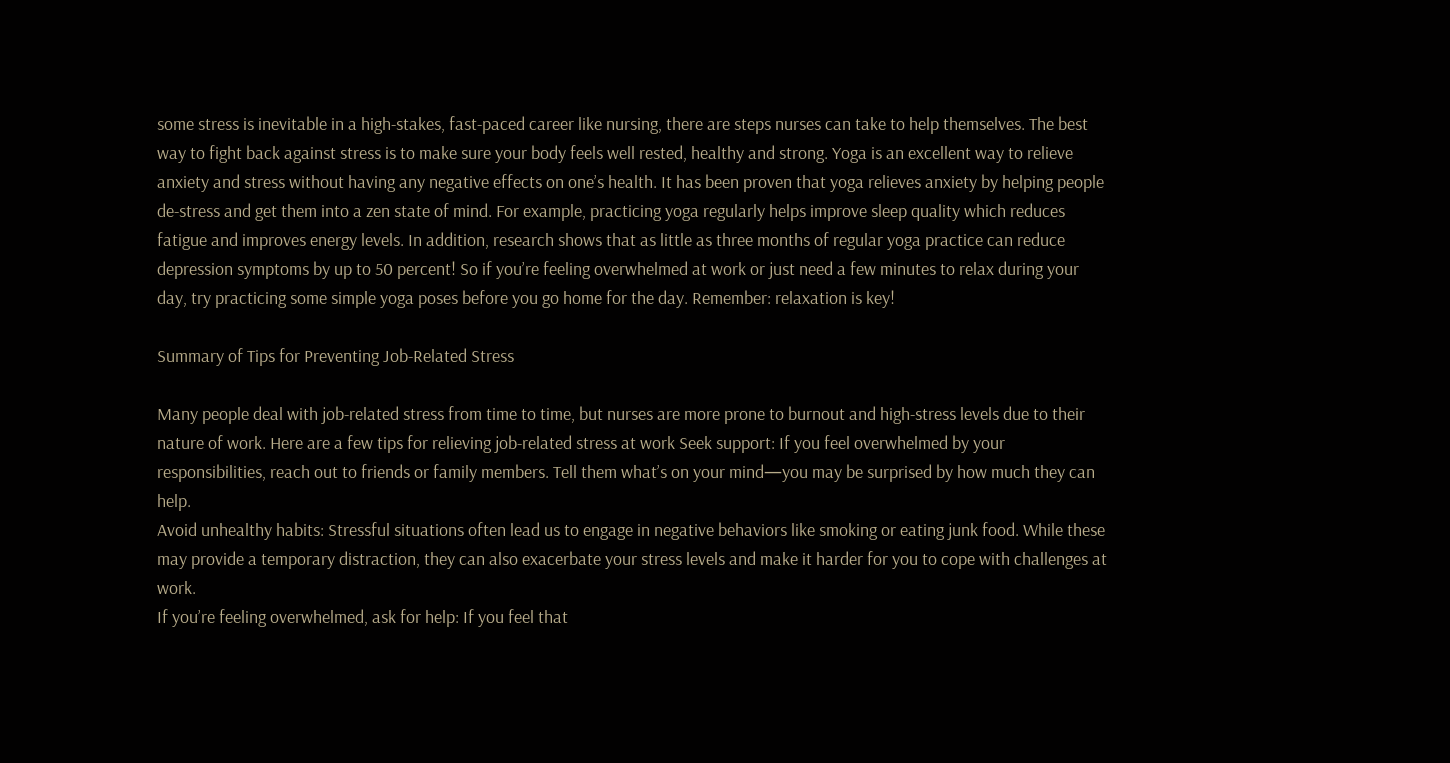some stress is inevitable in a high-stakes, fast-paced career like nursing, there are steps nurses can take to help themselves. The best way to fight back against stress is to make sure your body feels well rested, healthy and strong. Yoga is an excellent way to relieve anxiety and stress without having any negative effects on one’s health. It has been proven that yoga relieves anxiety by helping people de-stress and get them into a zen state of mind. For example, practicing yoga regularly helps improve sleep quality which reduces fatigue and improves energy levels. In addition, research shows that as little as three months of regular yoga practice can reduce depression symptoms by up to 50 percent! So if you’re feeling overwhelmed at work or just need a few minutes to relax during your day, try practicing some simple yoga poses before you go home for the day. Remember: relaxation is key!

Summary of Tips for Preventing Job-Related Stress

Many people deal with job-related stress from time to time, but nurses are more prone to burnout and high-stress levels due to their nature of work. Here are a few tips for relieving job-related stress at work Seek support: If you feel overwhelmed by your responsibilities, reach out to friends or family members. Tell them what’s on your mind—you may be surprised by how much they can help.
Avoid unhealthy habits: Stressful situations often lead us to engage in negative behaviors like smoking or eating junk food. While these may provide a temporary distraction, they can also exacerbate your stress levels and make it harder for you to cope with challenges at work.
If you’re feeling overwhelmed, ask for help: If you feel that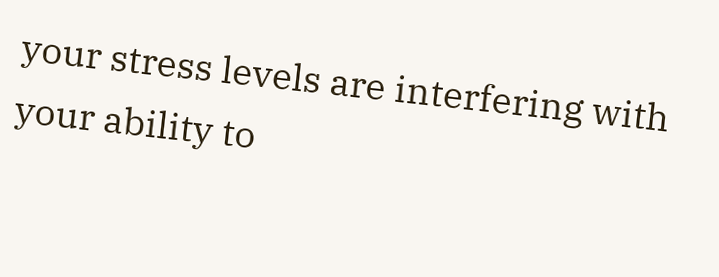your stress levels are interfering with your ability to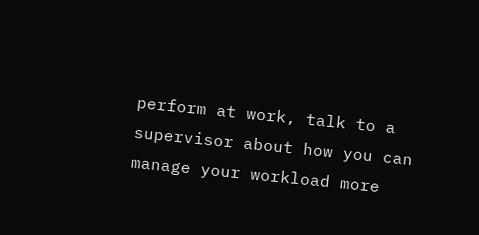perform at work, talk to a supervisor about how you can manage your workload more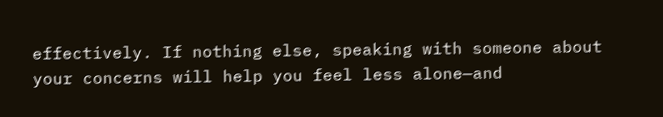effectively. If nothing else, speaking with someone about your concerns will help you feel less alone—and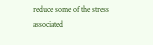reduce some of the stress associated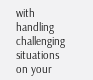with handling challenging situations on your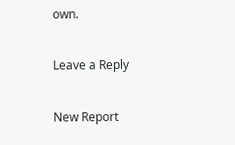own.

Leave a Reply

New Report